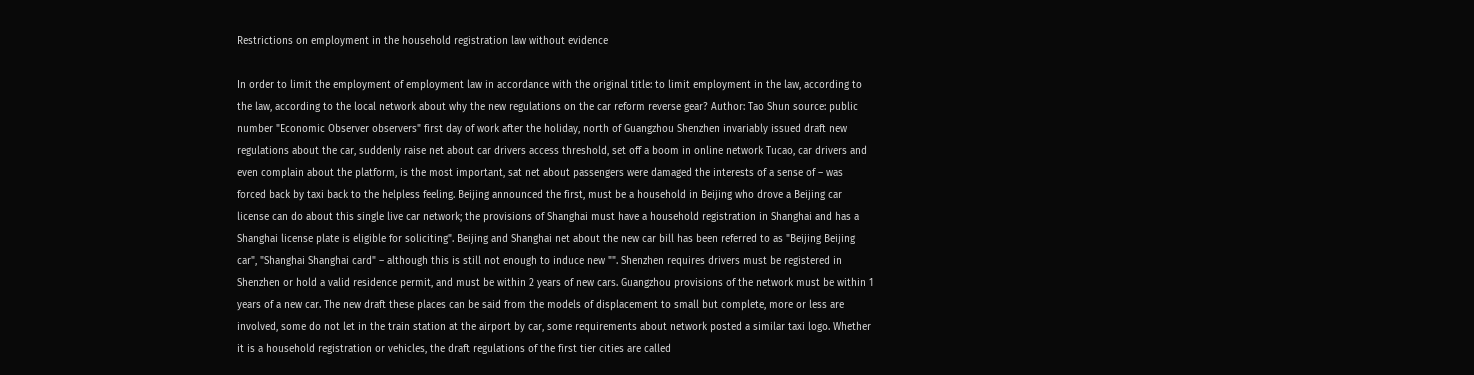Restrictions on employment in the household registration law without evidence

In order to limit the employment of employment law in accordance with the original title: to limit employment in the law, according to the law, according to the local network about why the new regulations on the car reform reverse gear? Author: Tao Shun source: public number "Economic Observer observers" first day of work after the holiday, north of Guangzhou Shenzhen invariably issued draft new regulations about the car, suddenly raise net about car drivers access threshold, set off a boom in online network Tucao, car drivers and even complain about the platform, is the most important, sat net about passengers were damaged the interests of a sense of – was forced back by taxi back to the helpless feeling. Beijing announced the first, must be a household in Beijing who drove a Beijing car license can do about this single live car network; the provisions of Shanghai must have a household registration in Shanghai and has a Shanghai license plate is eligible for soliciting". Beijing and Shanghai net about the new car bill has been referred to as "Beijing Beijing car", "Shanghai Shanghai card" – although this is still not enough to induce new "". Shenzhen requires drivers must be registered in Shenzhen or hold a valid residence permit, and must be within 2 years of new cars. Guangzhou provisions of the network must be within 1 years of a new car. The new draft these places can be said from the models of displacement to small but complete, more or less are involved, some do not let in the train station at the airport by car, some requirements about network posted a similar taxi logo. Whether it is a household registration or vehicles, the draft regulations of the first tier cities are called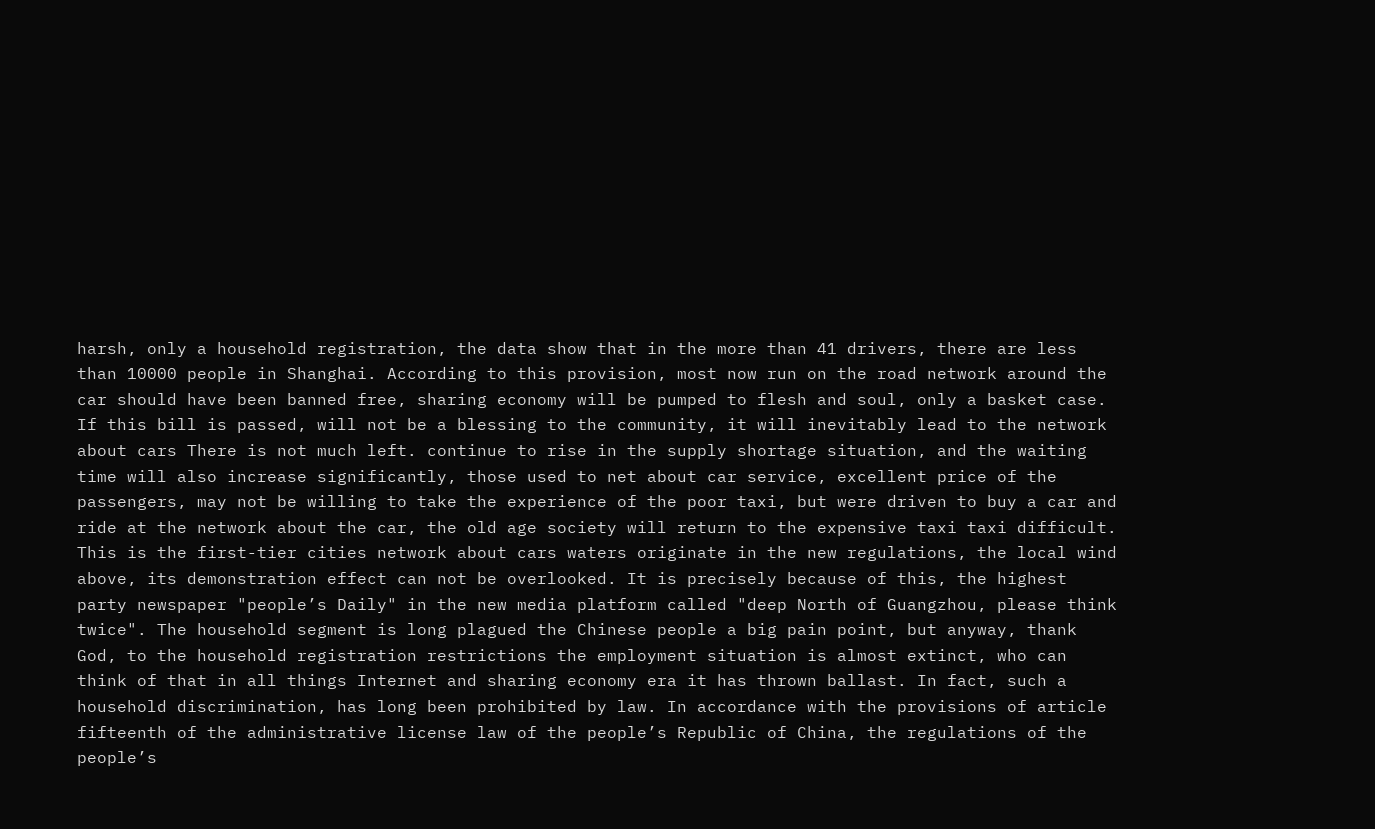harsh, only a household registration, the data show that in the more than 41 drivers, there are less than 10000 people in Shanghai. According to this provision, most now run on the road network around the car should have been banned free, sharing economy will be pumped to flesh and soul, only a basket case. If this bill is passed, will not be a blessing to the community, it will inevitably lead to the network about cars There is not much left. continue to rise in the supply shortage situation, and the waiting time will also increase significantly, those used to net about car service, excellent price of the passengers, may not be willing to take the experience of the poor taxi, but were driven to buy a car and ride at the network about the car, the old age society will return to the expensive taxi taxi difficult. This is the first-tier cities network about cars waters originate in the new regulations, the local wind above, its demonstration effect can not be overlooked. It is precisely because of this, the highest party newspaper "people’s Daily" in the new media platform called "deep North of Guangzhou, please think twice". The household segment is long plagued the Chinese people a big pain point, but anyway, thank God, to the household registration restrictions the employment situation is almost extinct, who can think of that in all things Internet and sharing economy era it has thrown ballast. In fact, such a household discrimination, has long been prohibited by law. In accordance with the provisions of article fifteenth of the administrative license law of the people’s Republic of China, the regulations of the people’s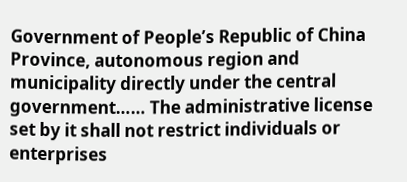Government of People’s Republic of China Province, autonomous region and municipality directly under the central government…… The administrative license set by it shall not restrict individuals or enterprises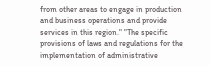from other areas to engage in production and business operations and provide services in this region." "The specific provisions of laws and regulations for the implementation of administrative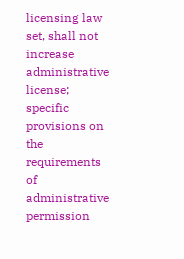licensing law set, shall not increase administrative license; specific provisions on the requirements of administrative permission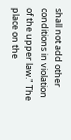shall not add other conditions in violation of the upper law." The place on the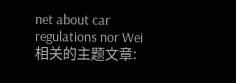net about car regulations nor Wei相关的主题文章: